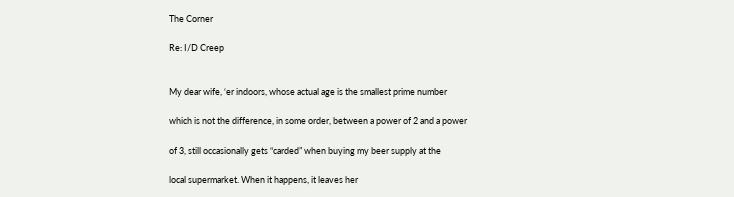The Corner

Re: I/D Creep


My dear wife, ‘er indoors, whose actual age is the smallest prime number

which is not the difference, in some order, between a power of 2 and a power

of 3, still occasionally gets “carded” when buying my beer supply at the

local supermarket. When it happens, it leaves her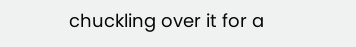chuckling over it for a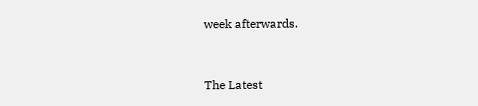week afterwards.


The Latest